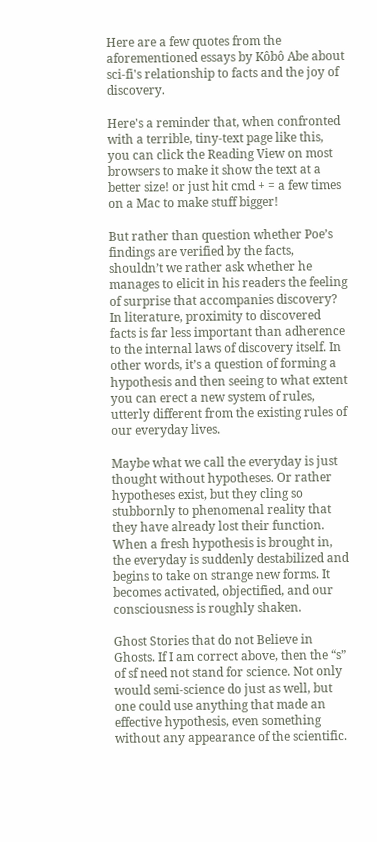Here are a few quotes from the aforementioned essays by Kôbô Abe about sci-fi's relationship to facts and the joy of discovery.

Here's a reminder that, when confronted with a terrible, tiny-text page like this, you can click the Reading View on most browsers to make it show the text at a better size! or just hit cmd + = a few times on a Mac to make stuff bigger!

But rather than question whether Poe’s findings are verified by the facts, shouldn’t we rather ask whether he manages to elicit in his readers the feeling of surprise that accompanies discovery? In literature, proximity to discovered facts is far less important than adherence to the internal laws of discovery itself. In other words, it’s a question of forming a hypothesis and then seeing to what extent you can erect a new system of rules, utterly different from the existing rules of our everyday lives.

Maybe what we call the everyday is just thought without hypotheses. Or rather hypotheses exist, but they cling so stubbornly to phenomenal reality that they have already lost their function. When a fresh hypothesis is brought in, the everyday is suddenly destabilized and begins to take on strange new forms. It becomes activated, objectified, and our consciousness is roughly shaken.

Ghost Stories that do not Believe in Ghosts. If I am correct above, then the “s” of sf need not stand for science. Not only would semi-science do just as well, but one could use anything that made an effective hypothesis, even something without any appearance of the scientific.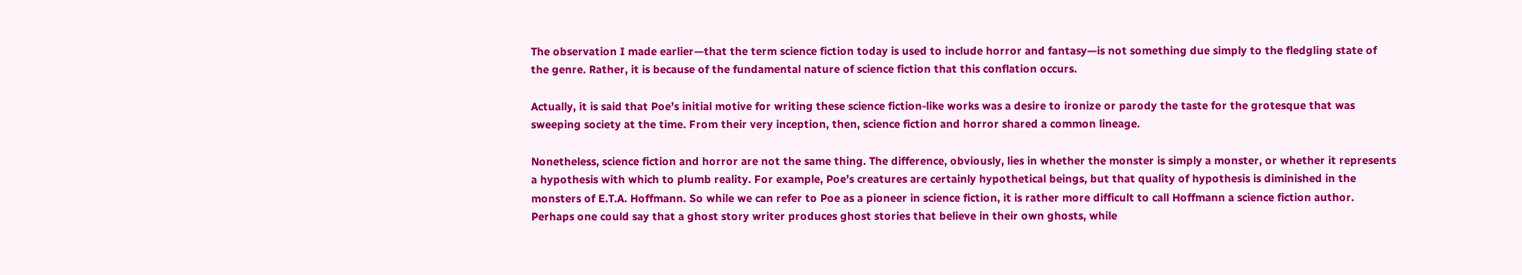The observation I made earlier—that the term science fiction today is used to include horror and fantasy—is not something due simply to the fledgling state of the genre. Rather, it is because of the fundamental nature of science fiction that this conflation occurs.

Actually, it is said that Poe’s initial motive for writing these science fiction-like works was a desire to ironize or parody the taste for the grotesque that was sweeping society at the time. From their very inception, then, science fiction and horror shared a common lineage.

Nonetheless, science fiction and horror are not the same thing. The difference, obviously, lies in whether the monster is simply a monster, or whether it represents a hypothesis with which to plumb reality. For example, Poe’s creatures are certainly hypothetical beings, but that quality of hypothesis is diminished in the monsters of E.T.A. Hoffmann. So while we can refer to Poe as a pioneer in science fiction, it is rather more difficult to call Hoffmann a science fiction author. Perhaps one could say that a ghost story writer produces ghost stories that believe in their own ghosts, while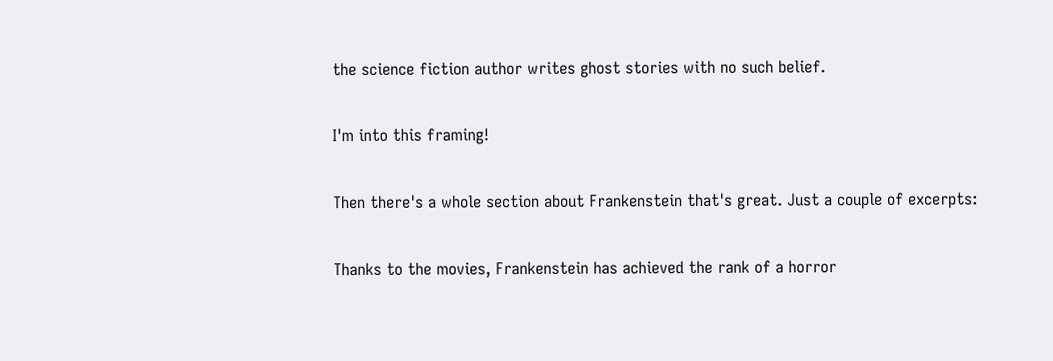the science fiction author writes ghost stories with no such belief.

I'm into this framing!

Then there's a whole section about Frankenstein that's great. Just a couple of excerpts:

Thanks to the movies, Frankenstein has achieved the rank of a horror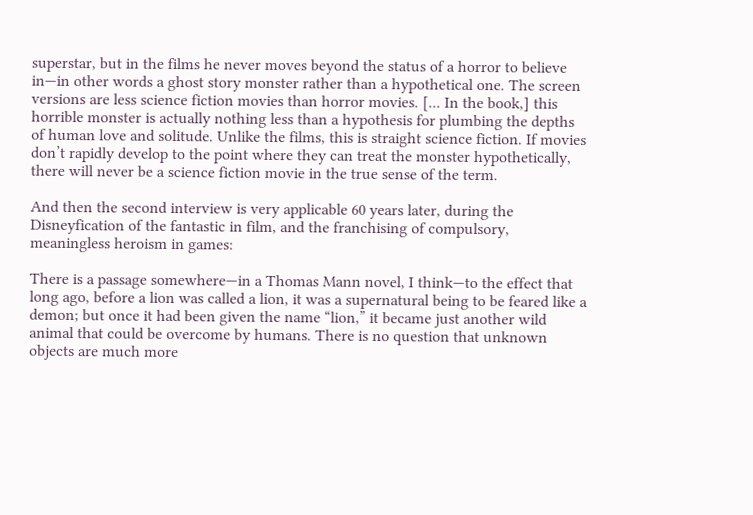superstar, but in the films he never moves beyond the status of a horror to believe in—in other words a ghost story monster rather than a hypothetical one. The screen versions are less science fiction movies than horror movies. [... In the book,] this horrible monster is actually nothing less than a hypothesis for plumbing the depths of human love and solitude. Unlike the films, this is straight science fiction. If movies don’t rapidly develop to the point where they can treat the monster hypothetically, there will never be a science fiction movie in the true sense of the term.

And then the second interview is very applicable 60 years later, during the Disneyfication of the fantastic in film, and the franchising of compulsory, meaningless heroism in games:

There is a passage somewhere—in a Thomas Mann novel, I think—to the effect that long ago, before a lion was called a lion, it was a supernatural being to be feared like a demon; but once it had been given the name “lion,” it became just another wild animal that could be overcome by humans. There is no question that unknown objects are much more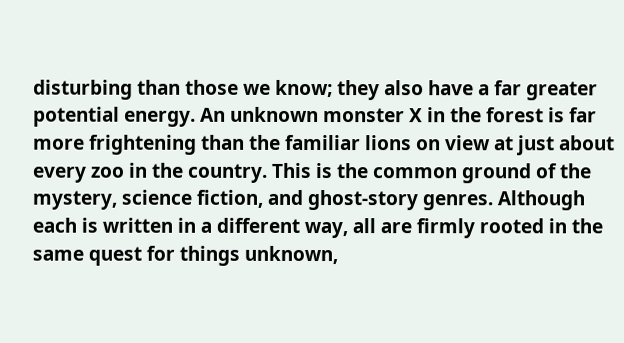disturbing than those we know; they also have a far greater potential energy. An unknown monster X in the forest is far more frightening than the familiar lions on view at just about every zoo in the country. This is the common ground of the mystery, science fiction, and ghost-story genres. Although each is written in a different way, all are firmly rooted in the same quest for things unknown,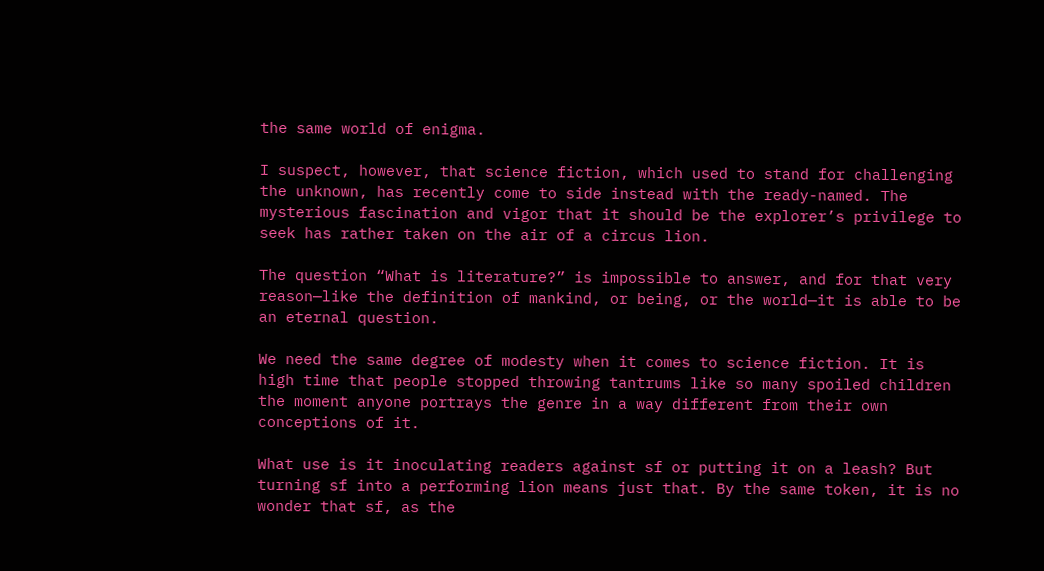the same world of enigma.

I suspect, however, that science fiction, which used to stand for challenging the unknown, has recently come to side instead with the ready-named. The mysterious fascination and vigor that it should be the explorer’s privilege to seek has rather taken on the air of a circus lion.

The question “What is literature?” is impossible to answer, and for that very reason—like the definition of mankind, or being, or the world—it is able to be an eternal question.

We need the same degree of modesty when it comes to science fiction. It is high time that people stopped throwing tantrums like so many spoiled children the moment anyone portrays the genre in a way different from their own conceptions of it.

What use is it inoculating readers against sf or putting it on a leash? But turning sf into a performing lion means just that. By the same token, it is no wonder that sf, as the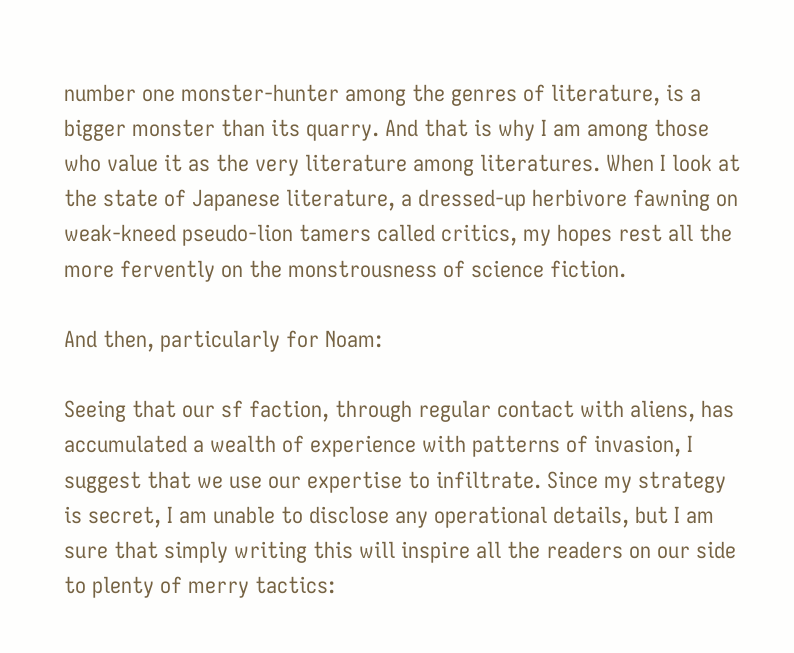number one monster-hunter among the genres of literature, is a bigger monster than its quarry. And that is why I am among those who value it as the very literature among literatures. When I look at the state of Japanese literature, a dressed-up herbivore fawning on weak-kneed pseudo-lion tamers called critics, my hopes rest all the more fervently on the monstrousness of science fiction.

And then, particularly for Noam:

Seeing that our sf faction, through regular contact with aliens, has accumulated a wealth of experience with patterns of invasion, I suggest that we use our expertise to infiltrate. Since my strategy is secret, I am unable to disclose any operational details, but I am sure that simply writing this will inspire all the readers on our side to plenty of merry tactics: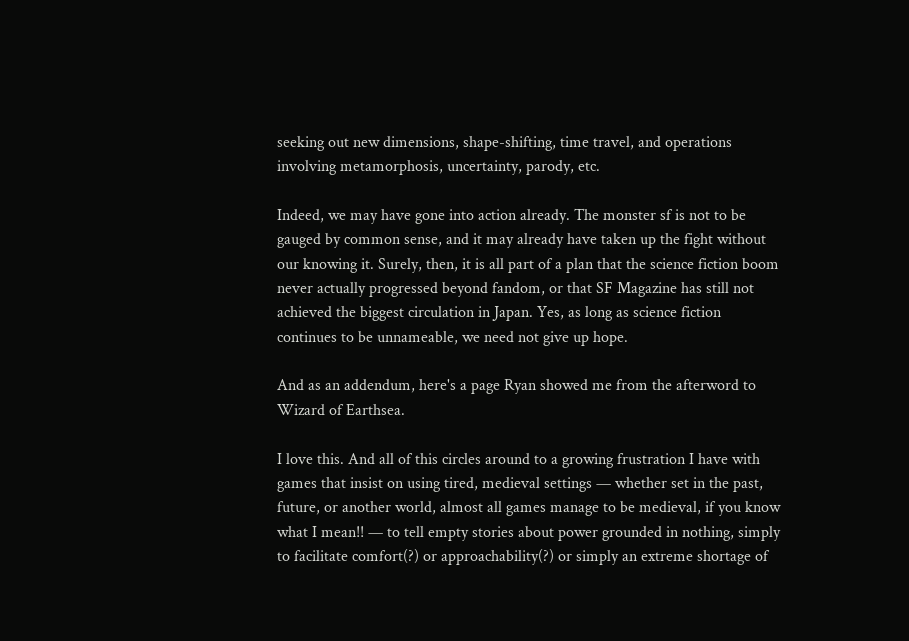seeking out new dimensions, shape-shifting, time travel, and operations involving metamorphosis, uncertainty, parody, etc.

Indeed, we may have gone into action already. The monster sf is not to be gauged by common sense, and it may already have taken up the fight without our knowing it. Surely, then, it is all part of a plan that the science fiction boom never actually progressed beyond fandom, or that SF Magazine has still not achieved the biggest circulation in Japan. Yes, as long as science fiction continues to be unnameable, we need not give up hope.

And as an addendum, here's a page Ryan showed me from the afterword to Wizard of Earthsea.

I love this. And all of this circles around to a growing frustration I have with games that insist on using tired, medieval settings — whether set in the past, future, or another world, almost all games manage to be medieval, if you know what I mean!! — to tell empty stories about power grounded in nothing, simply to facilitate comfort(?) or approachability(?) or simply an extreme shortage of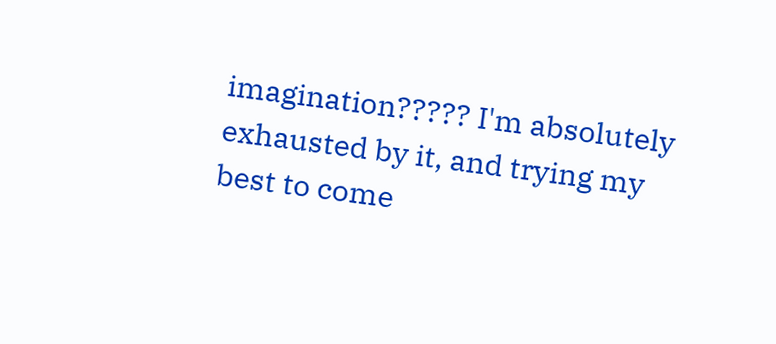imagination????? I'm absolutely exhausted by it, and trying my best to come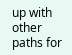up with other paths for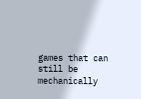games that can still be mechanically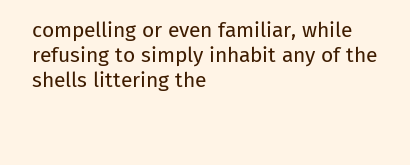compelling or even familiar, while refusing to simply inhabit any of the shells littering the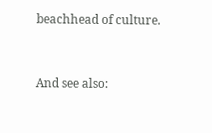beachhead of culture.


And see also: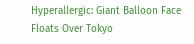Hyperallergic: Giant Balloon Face Floats Over Tokyo